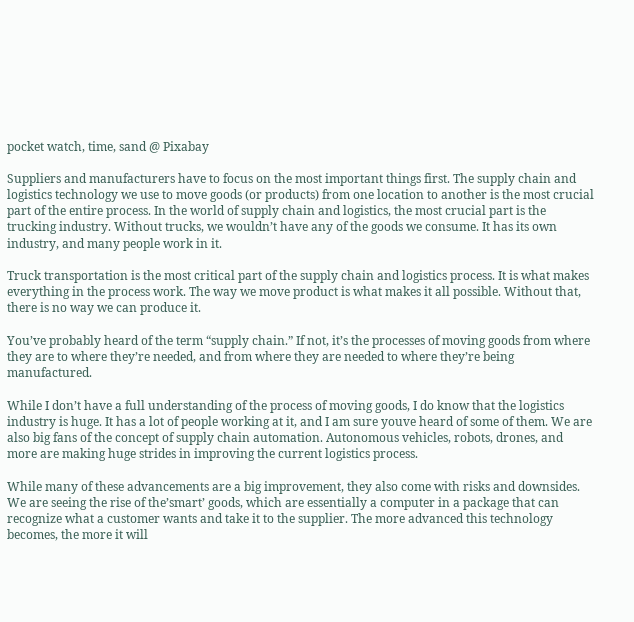pocket watch, time, sand @ Pixabay

Suppliers and manufacturers have to focus on the most important things first. The supply chain and logistics technology we use to move goods (or products) from one location to another is the most crucial part of the entire process. In the world of supply chain and logistics, the most crucial part is the trucking industry. Without trucks, we wouldn’t have any of the goods we consume. It has its own industry, and many people work in it.

Truck transportation is the most critical part of the supply chain and logistics process. It is what makes everything in the process work. The way we move product is what makes it all possible. Without that, there is no way we can produce it.

You’ve probably heard of the term “supply chain.” If not, it’s the processes of moving goods from where they are to where they’re needed, and from where they are needed to where they’re being manufactured.

While I don’t have a full understanding of the process of moving goods, I do know that the logistics industry is huge. It has a lot of people working at it, and I am sure youve heard of some of them. We are also big fans of the concept of supply chain automation. Autonomous vehicles, robots, drones, and more are making huge strides in improving the current logistics process.

While many of these advancements are a big improvement, they also come with risks and downsides. We are seeing the rise of the’smart’ goods, which are essentially a computer in a package that can recognize what a customer wants and take it to the supplier. The more advanced this technology becomes, the more it will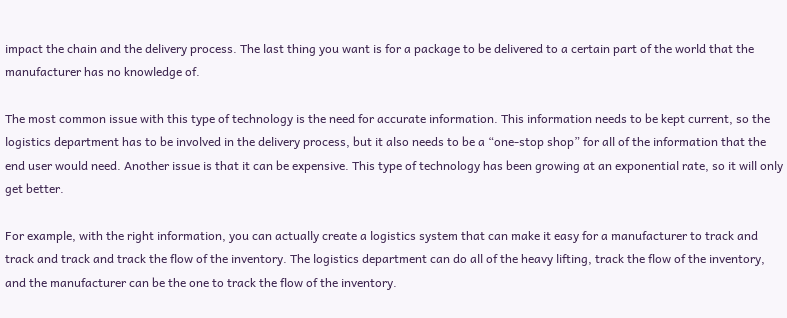impact the chain and the delivery process. The last thing you want is for a package to be delivered to a certain part of the world that the manufacturer has no knowledge of.

The most common issue with this type of technology is the need for accurate information. This information needs to be kept current, so the logistics department has to be involved in the delivery process, but it also needs to be a “one-stop shop” for all of the information that the end user would need. Another issue is that it can be expensive. This type of technology has been growing at an exponential rate, so it will only get better.

For example, with the right information, you can actually create a logistics system that can make it easy for a manufacturer to track and track and track and track the flow of the inventory. The logistics department can do all of the heavy lifting, track the flow of the inventory, and the manufacturer can be the one to track the flow of the inventory.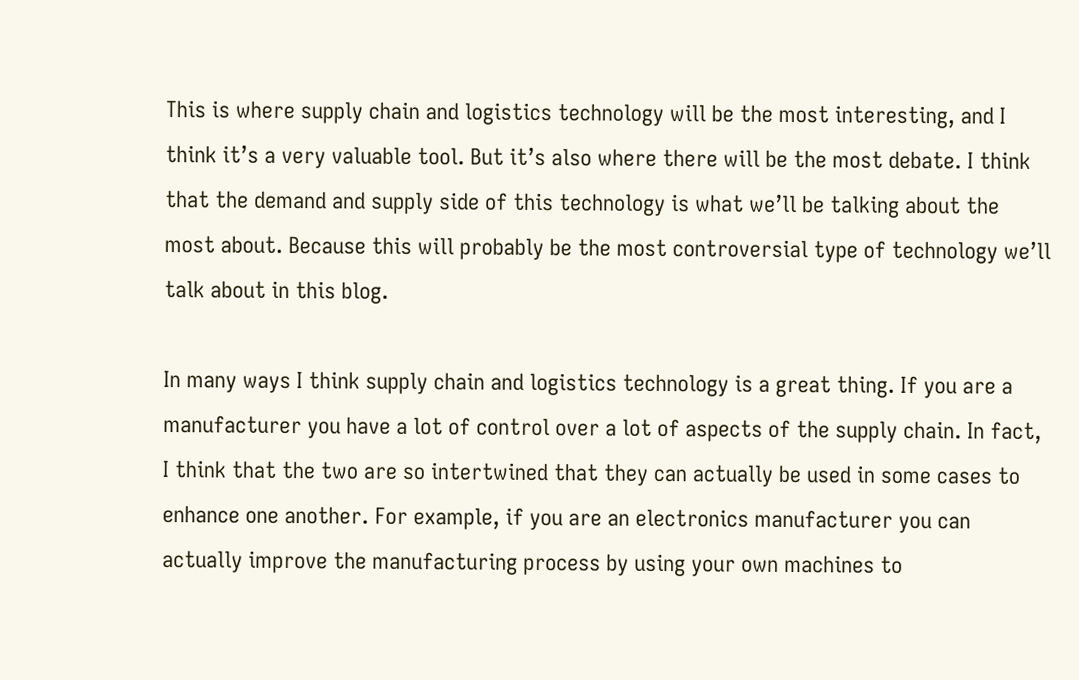This is where supply chain and logistics technology will be the most interesting, and I think it’s a very valuable tool. But it’s also where there will be the most debate. I think that the demand and supply side of this technology is what we’ll be talking about the most about. Because this will probably be the most controversial type of technology we’ll talk about in this blog.

In many ways I think supply chain and logistics technology is a great thing. If you are a manufacturer you have a lot of control over a lot of aspects of the supply chain. In fact, I think that the two are so intertwined that they can actually be used in some cases to enhance one another. For example, if you are an electronics manufacturer you can actually improve the manufacturing process by using your own machines to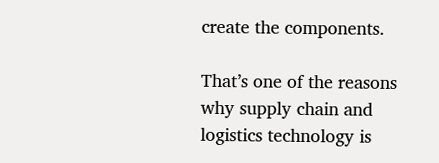create the components.

That’s one of the reasons why supply chain and logistics technology is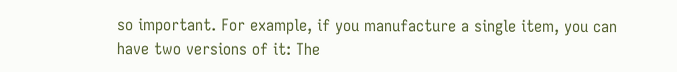so important. For example, if you manufacture a single item, you can have two versions of it: The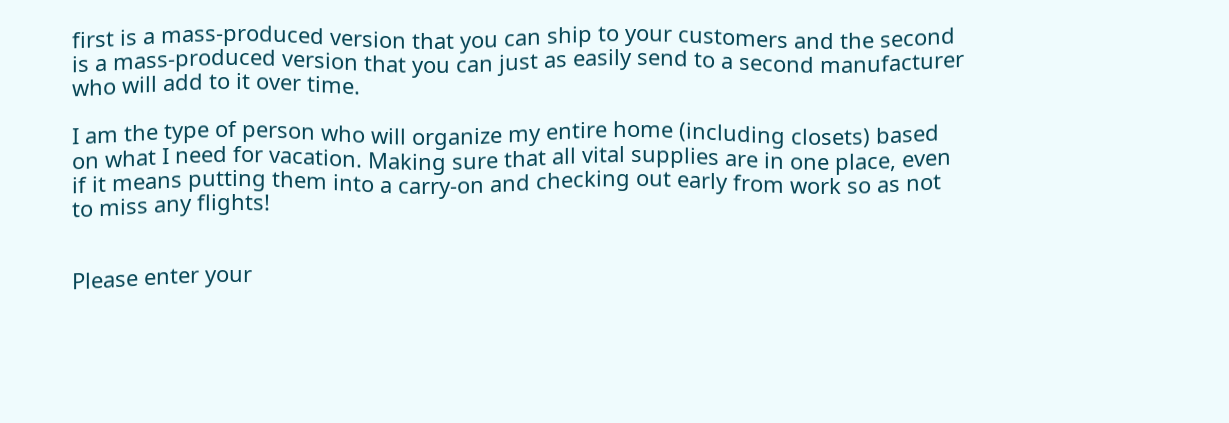first is a mass-produced version that you can ship to your customers and the second is a mass-produced version that you can just as easily send to a second manufacturer who will add to it over time.

I am the type of person who will organize my entire home (including closets) based on what I need for vacation. Making sure that all vital supplies are in one place, even if it means putting them into a carry-on and checking out early from work so as not to miss any flights!


Please enter your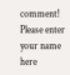comment!
Please enter your name here